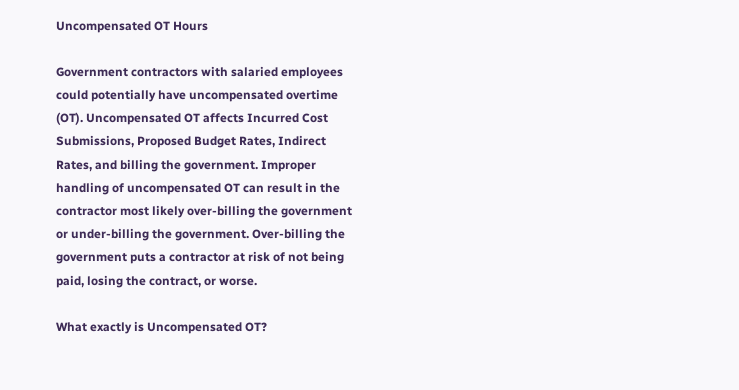Uncompensated OT Hours

Government contractors with salaried employees could potentially have uncompensated overtime (OT). Uncompensated OT affects Incurred Cost Submissions, Proposed Budget Rates, Indirect Rates, and billing the government. Improper handling of uncompensated OT can result in the contractor most likely over-billing the government or under-billing the government. Over-billing the government puts a contractor at risk of not being paid, losing the contract, or worse.

What exactly is Uncompensated OT?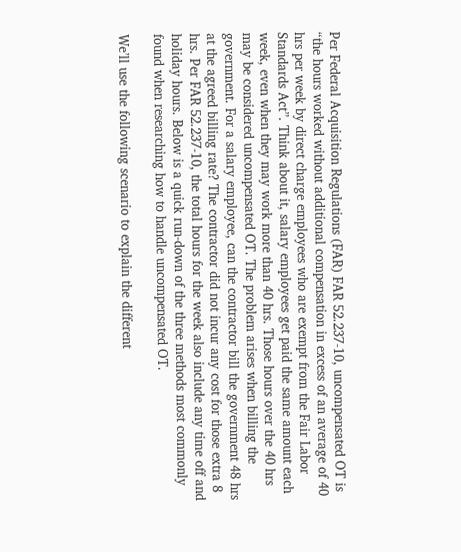Per Federal Acquisition Regulations (FAR) FAR 52.237-10, uncompensated OT is “the hours worked without additional compensation in excess of an average of 40 hrs per week by direct charge employees who are exempt from the Fair Labor Standards Act”. Think about it, salary employees get paid the same amount each week, even when they may work more than 40 hrs. Those hours over the 40 hrs may be considered uncompensated OT. The problem arises when billing the government. For a salary employee, can the contractor bill the government 48 hrs at the agreed billing rate? The contractor did not incur any cost for those extra 8 hrs. Per FAR 52.237-10, the total hours for the week also include any time off and holiday hours. Below is a quick run-down of the three methods most commonly found when researching how to handle uncompensated OT.

We’ll use the following scenario to explain the different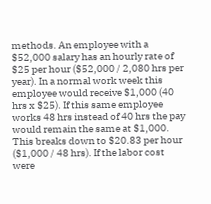methods. An employee with a $52,000 salary has an hourly rate of $25 per hour ($52,000 / 2,080 hrs per year). In a normal work week this employee would receive $1,000 (40 hrs x $25). If this same employee works 48 hrs instead of 40 hrs the pay would remain the same at $1,000. This breaks down to $20.83 per hour ($1,000 / 48 hrs). If the labor cost were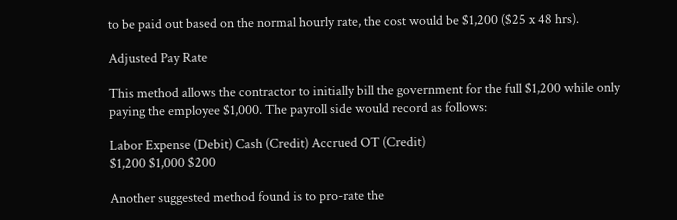to be paid out based on the normal hourly rate, the cost would be $1,200 ($25 x 48 hrs).

Adjusted Pay Rate

This method allows the contractor to initially bill the government for the full $1,200 while only paying the employee $1,000. The payroll side would record as follows:

Labor Expense (Debit) Cash (Credit) Accrued OT (Credit)
$1,200 $1,000 $200

Another suggested method found is to pro-rate the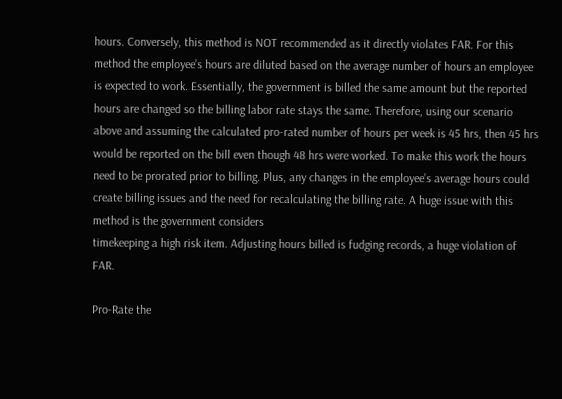hours. Conversely, this method is NOT recommended as it directly violates FAR. For this method the employee’s hours are diluted based on the average number of hours an employee is expected to work. Essentially, the government is billed the same amount but the reported hours are changed so the billing labor rate stays the same. Therefore, using our scenario above and assuming the calculated pro-rated number of hours per week is 45 hrs, then 45 hrs would be reported on the bill even though 48 hrs were worked. To make this work the hours need to be prorated prior to billing. Plus, any changes in the employee’s average hours could create billing issues and the need for recalculating the billing rate. A huge issue with this method is the government considers
timekeeping a high risk item. Adjusting hours billed is fudging records, a huge violation of FAR.

Pro-Rate the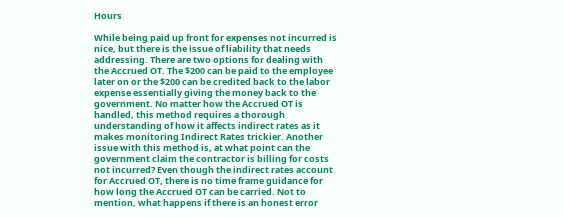Hours

While being paid up front for expenses not incurred is nice, but there is the issue of liability that needs addressing. There are two options for dealing with the Accrued OT. The $200 can be paid to the employee later on or the $200 can be credited back to the labor expense essentially giving the money back to the government. No matter how the Accrued OT is handled, this method requires a thorough understanding of how it affects indirect rates as it makes monitoring Indirect Rates trickier. Another issue with this method is, at what point can the government claim the contractor is billing for costs not incurred? Even though the indirect rates account for Accrued OT, there is no time frame guidance for how long the Accrued OT can be carried. Not to mention, what happens if there is an honest error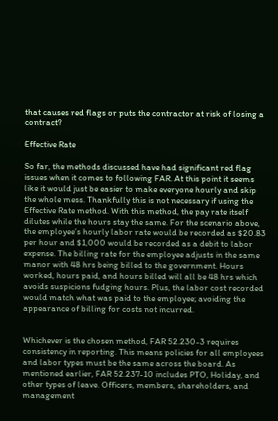that causes red flags or puts the contractor at risk of losing a contract?

Effective Rate

So far, the methods discussed have had significant red flag issues when it comes to following FAR. At this point it seems like it would just be easier to make everyone hourly and skip the whole mess. Thankfully this is not necessary if using the Effective Rate method. With this method, the pay rate itself dilutes while the hours stay the same. For the scenario above, the employee’s hourly labor rate would be recorded as $20.83 per hour and $1,000 would be recorded as a debit to labor expense. The billing rate for the employee adjusts in the same manor with 48 hrs being billed to the government. Hours worked, hours paid, and hours billed will all be 48 hrs which avoids suspicions fudging hours. Plus, the labor cost recorded would match what was paid to the employee; avoiding the appearance of billing for costs not incurred.


Whichever is the chosen method, FAR 52.230-3 requires consistency in reporting. This means policies for all employees and labor types must be the same across the board. As mentioned earlier, FAR 52.237-10 includes PTO, Holiday, and other types of leave. Officers, members, shareholders, and management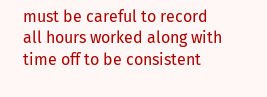must be careful to record all hours worked along with time off to be consistent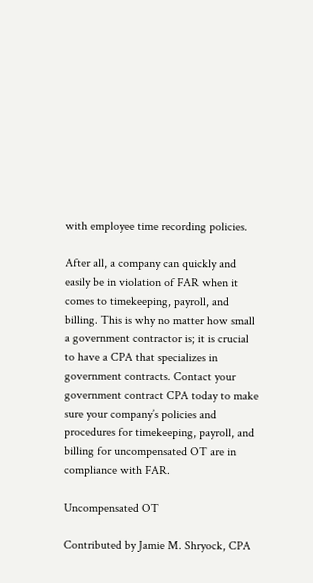with employee time recording policies.

After all, a company can quickly and easily be in violation of FAR when it comes to timekeeping, payroll, and billing. This is why no matter how small a government contractor is; it is crucial to have a CPA that specializes in government contracts. Contact your government contract CPA today to make sure your company’s policies and procedures for timekeeping, payroll, and billing for uncompensated OT are in compliance with FAR.

Uncompensated OT

Contributed by Jamie M. Shryock, CPA